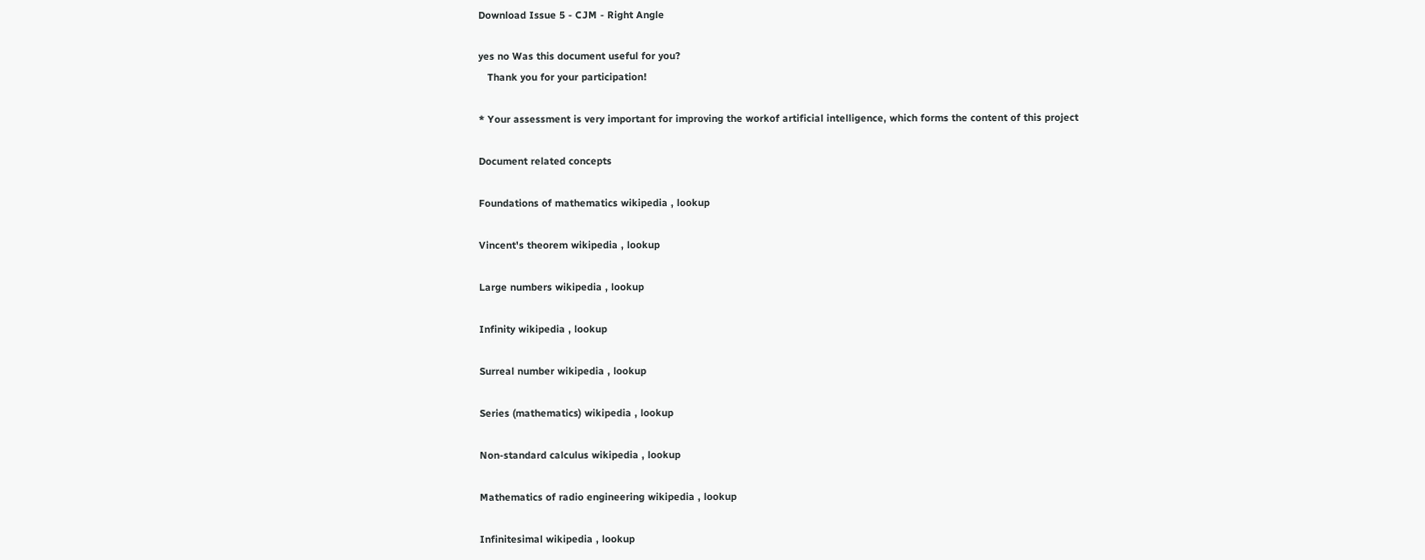Download Issue 5 - CJM - Right Angle

yes no Was this document useful for you?
   Thank you for your participation!

* Your assessment is very important for improving the workof artificial intelligence, which forms the content of this project

Document related concepts

Foundations of mathematics wikipedia , lookup

Vincent's theorem wikipedia , lookup

Large numbers wikipedia , lookup

Infinity wikipedia , lookup

Surreal number wikipedia , lookup

Series (mathematics) wikipedia , lookup

Non-standard calculus wikipedia , lookup

Mathematics of radio engineering wikipedia , lookup

Infinitesimal wikipedia , lookup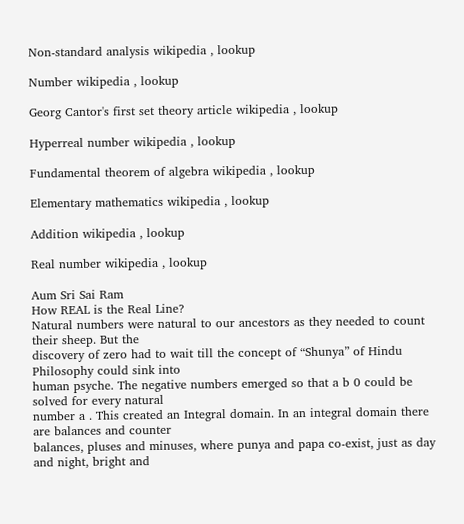Non-standard analysis wikipedia , lookup

Number wikipedia , lookup

Georg Cantor's first set theory article wikipedia , lookup

Hyperreal number wikipedia , lookup

Fundamental theorem of algebra wikipedia , lookup

Elementary mathematics wikipedia , lookup

Addition wikipedia , lookup

Real number wikipedia , lookup

Aum Sri Sai Ram
How REAL is the Real Line?
Natural numbers were natural to our ancestors as they needed to count their sheep. But the
discovery of zero had to wait till the concept of “Shunya” of Hindu Philosophy could sink into
human psyche. The negative numbers emerged so that a b 0 could be solved for every natural
number a . This created an Integral domain. In an integral domain there are balances and counter
balances, pluses and minuses, where punya and papa co-exist, just as day and night, bright and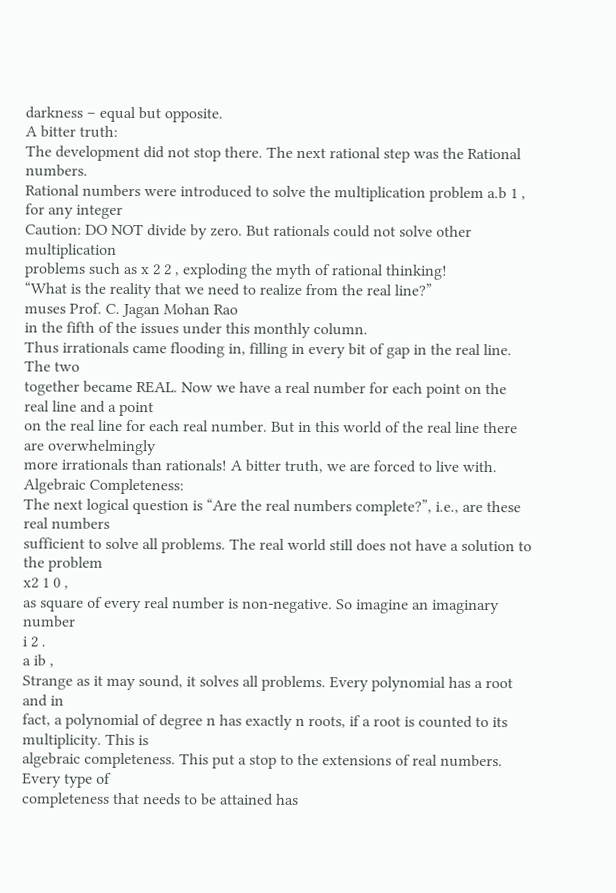darkness – equal but opposite.
A bitter truth:
The development did not stop there. The next rational step was the Rational numbers.
Rational numbers were introduced to solve the multiplication problem a.b 1 , for any integer
Caution: DO NOT divide by zero. But rationals could not solve other multiplication
problems such as x 2 2 , exploding the myth of rational thinking!
“What is the reality that we need to realize from the real line?”
muses Prof. C. Jagan Mohan Rao
in the fifth of the issues under this monthly column.
Thus irrationals came flooding in, filling in every bit of gap in the real line. The two
together became REAL. Now we have a real number for each point on the real line and a point
on the real line for each real number. But in this world of the real line there are overwhelmingly
more irrationals than rationals! A bitter truth, we are forced to live with.
Algebraic Completeness:
The next logical question is “Are the real numbers complete?”, i.e., are these real numbers
sufficient to solve all problems. The real world still does not have a solution to the problem
x2 1 0 ,
as square of every real number is non-negative. So imagine an imaginary number
i 2 .
a ib ,
Strange as it may sound, it solves all problems. Every polynomial has a root and in
fact, a polynomial of degree n has exactly n roots, if a root is counted to its multiplicity. This is
algebraic completeness. This put a stop to the extensions of real numbers. Every type of
completeness that needs to be attained has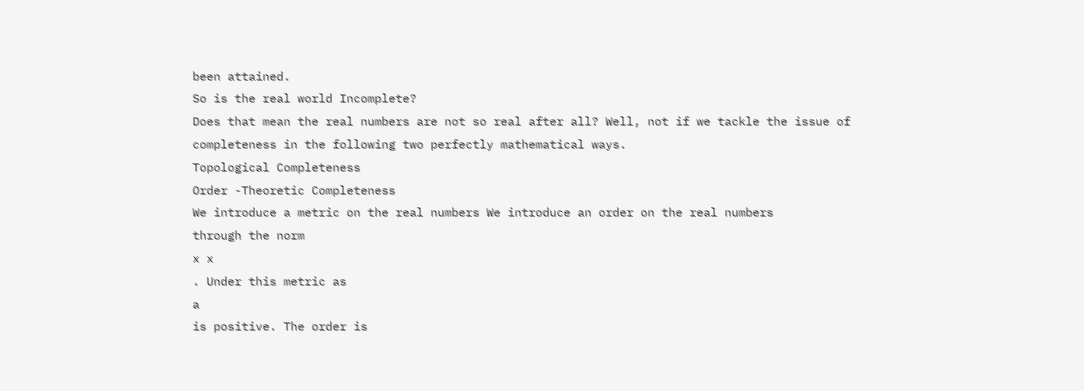been attained.
So is the real world Incomplete?
Does that mean the real numbers are not so real after all? Well, not if we tackle the issue of
completeness in the following two perfectly mathematical ways.
Topological Completeness
Order -Theoretic Completeness
We introduce a metric on the real numbers We introduce an order on the real numbers
through the norm
x x
. Under this metric as
a
is positive. The order is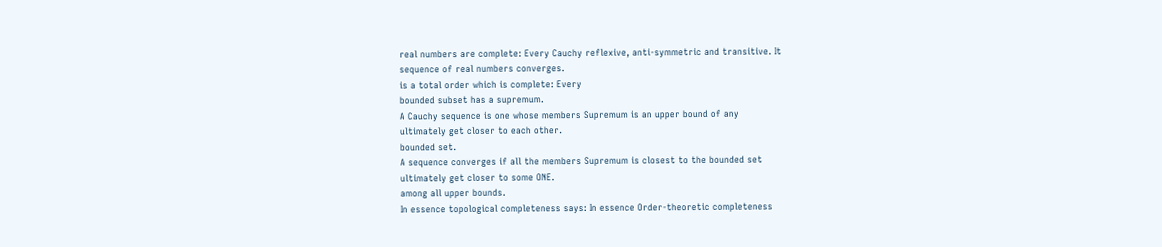real numbers are complete: Every Cauchy reflexive, anti-symmetric and transitive. It
sequence of real numbers converges.
is a total order which is complete: Every
bounded subset has a supremum.
A Cauchy sequence is one whose members Supremum is an upper bound of any
ultimately get closer to each other.
bounded set.
A sequence converges if all the members Supremum is closest to the bounded set
ultimately get closer to some ONE.
among all upper bounds.
In essence topological completeness says: In essence Order-theoretic completeness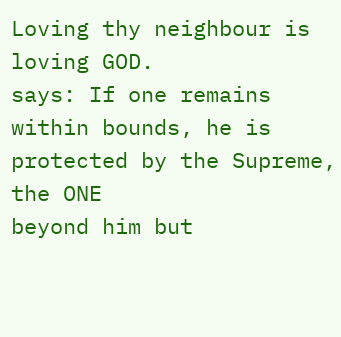Loving thy neighbour is loving GOD.
says: If one remains within bounds, he is
protected by the Supreme, the ONE
beyond him but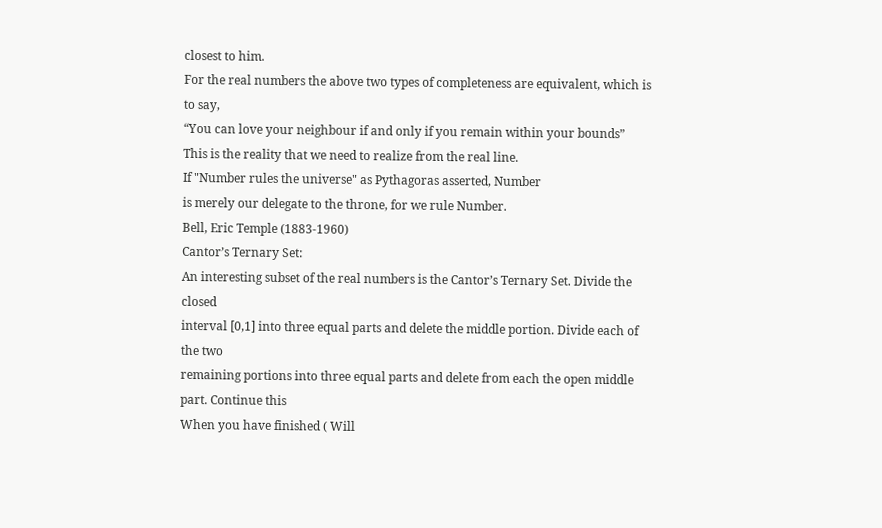closest to him.
For the real numbers the above two types of completeness are equivalent, which is to say,
“You can love your neighbour if and only if you remain within your bounds”
This is the reality that we need to realize from the real line.
If "Number rules the universe" as Pythagoras asserted, Number
is merely our delegate to the throne, for we rule Number.
Bell, Eric Temple (1883-1960)
Cantor’s Ternary Set:
An interesting subset of the real numbers is the Cantor’s Ternary Set. Divide the closed
interval [0,1] into three equal parts and delete the middle portion. Divide each of the two
remaining portions into three equal parts and delete from each the open middle part. Continue this
When you have finished ( Will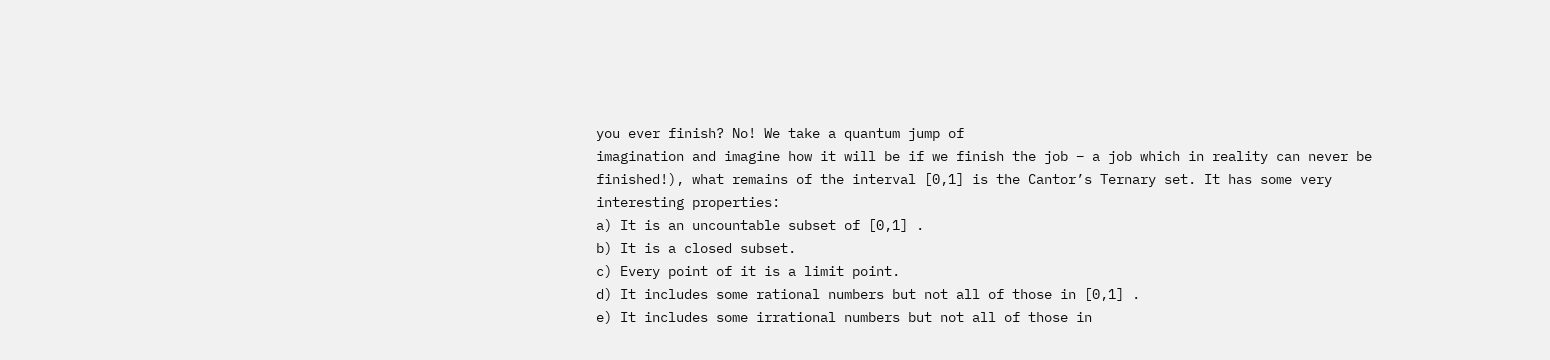you ever finish? No! We take a quantum jump of
imagination and imagine how it will be if we finish the job – a job which in reality can never be
finished!), what remains of the interval [0,1] is the Cantor’s Ternary set. It has some very
interesting properties:
a) It is an uncountable subset of [0,1] .
b) It is a closed subset.
c) Every point of it is a limit point.
d) It includes some rational numbers but not all of those in [0,1] .
e) It includes some irrational numbers but not all of those in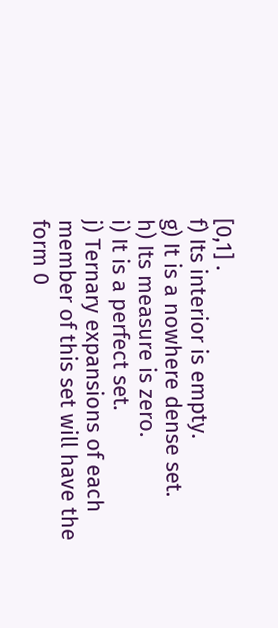[0,1] .
f) Its interior is empty.
g) It is a nowhere dense set.
h) Its measure is zero.
i) It is a perfect set.
j) Ternary expansions of each member of this set will have the form 0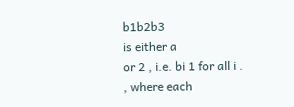b1b2b3
is either a
or 2 , i.e. bi 1 for all i .
, where each